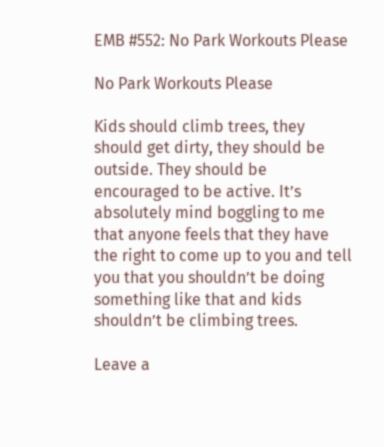EMB #552: No Park Workouts Please

No Park Workouts Please

Kids should climb trees, they should get dirty, they should be outside. They should be encouraged to be active. It’s absolutely mind boggling to me that anyone feels that they have the right to come up to you and tell you that you shouldn’t be doing something like that and kids shouldn’t be climbing trees.

Leave a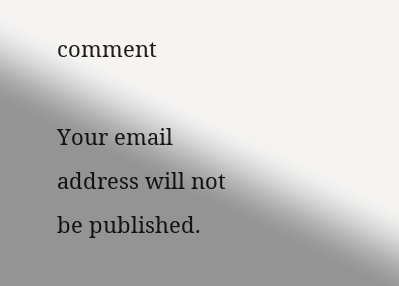comment

Your email address will not be published.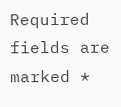Required fields are marked *